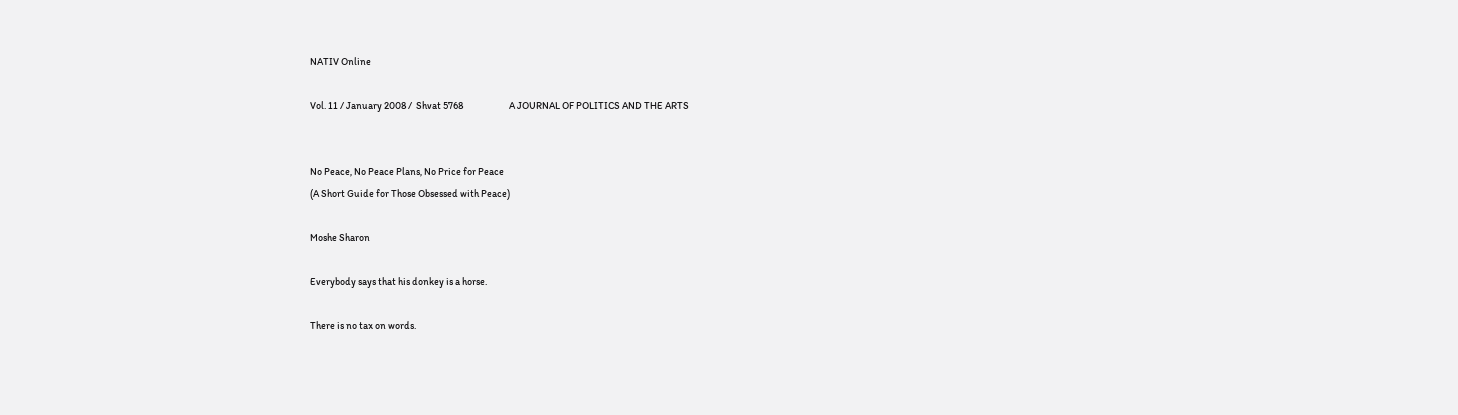NATIV Online

Vol. 11 / January 2008 /  Shvat 5768                       A JOURNAL OF POLITICS AND THE ARTS


No Peace, No Peace Plans, No Price for Peace
(A Short Guide for Those Obsessed with Peace)

Moshe Sharon

Everybody says that his donkey is a horse.

There is no tax on words.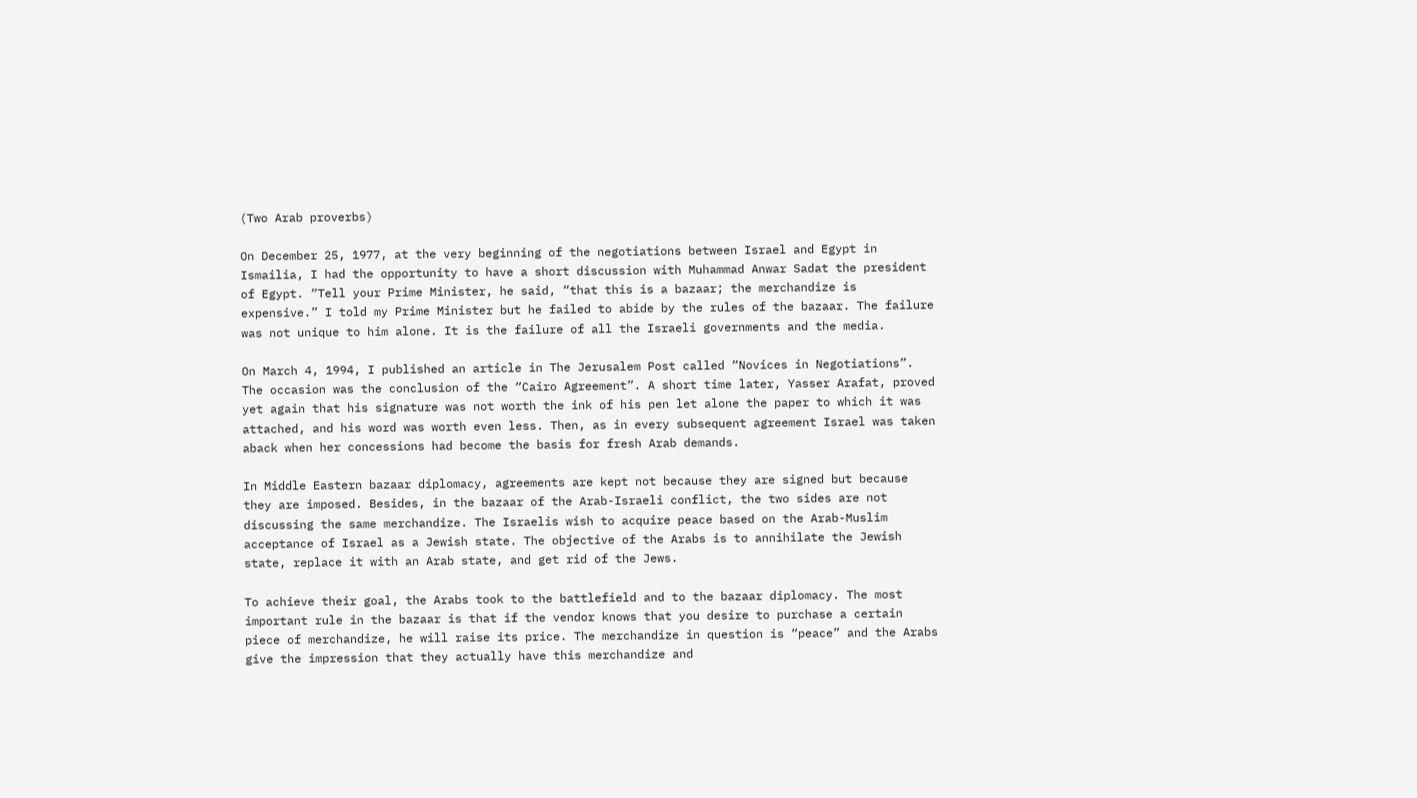(Two Arab proverbs)

On December 25, 1977, at the very beginning of the negotiations between Israel and Egypt in Ismailia, I had the opportunity to have a short discussion with Muhammad Anwar Sadat the president of Egypt. “Tell your Prime Minister, he said, “that this is a bazaar; the merchandize is expensive.” I told my Prime Minister but he failed to abide by the rules of the bazaar. The failure was not unique to him alone. It is the failure of all the Israeli governments and the media.

On March 4, 1994, I published an article in The Jerusalem Post called “Novices in Negotiations”. The occasion was the conclusion of the “Cairo Agreement”. A short time later, Yasser Arafat, proved yet again that his signature was not worth the ink of his pen let alone the paper to which it was attached, and his word was worth even less. Then, as in every subsequent agreement Israel was taken aback when her concessions had become the basis for fresh Arab demands.

In Middle Eastern bazaar diplomacy, agreements are kept not because they are signed but because they are imposed. Besides, in the bazaar of the Arab-Israeli conflict, the two sides are not discussing the same merchandize. The Israelis wish to acquire peace based on the Arab-Muslim acceptance of Israel as a Jewish state. The objective of the Arabs is to annihilate the Jewish state, replace it with an Arab state, and get rid of the Jews.

To achieve their goal, the Arabs took to the battlefield and to the bazaar diplomacy. The most important rule in the bazaar is that if the vendor knows that you desire to purchase a certain piece of merchandize, he will raise its price. The merchandize in question is “peace” and the Arabs give the impression that they actually have this merchandize and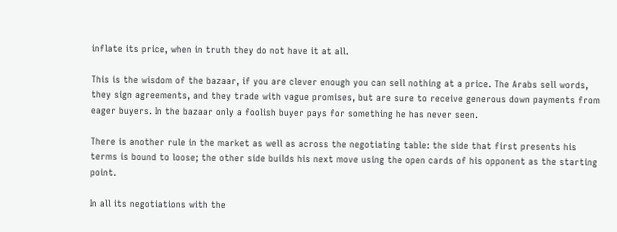inflate its price, when in truth they do not have it at all.

This is the wisdom of the bazaar, if you are clever enough you can sell nothing at a price. The Arabs sell words, they sign agreements, and they trade with vague promises, but are sure to receive generous down payments from eager buyers. In the bazaar only a foolish buyer pays for something he has never seen.

There is another rule in the market as well as across the negotiating table: the side that first presents his terms is bound to loose; the other side builds his next move using the open cards of his opponent as the starting point.

In all its negotiations with the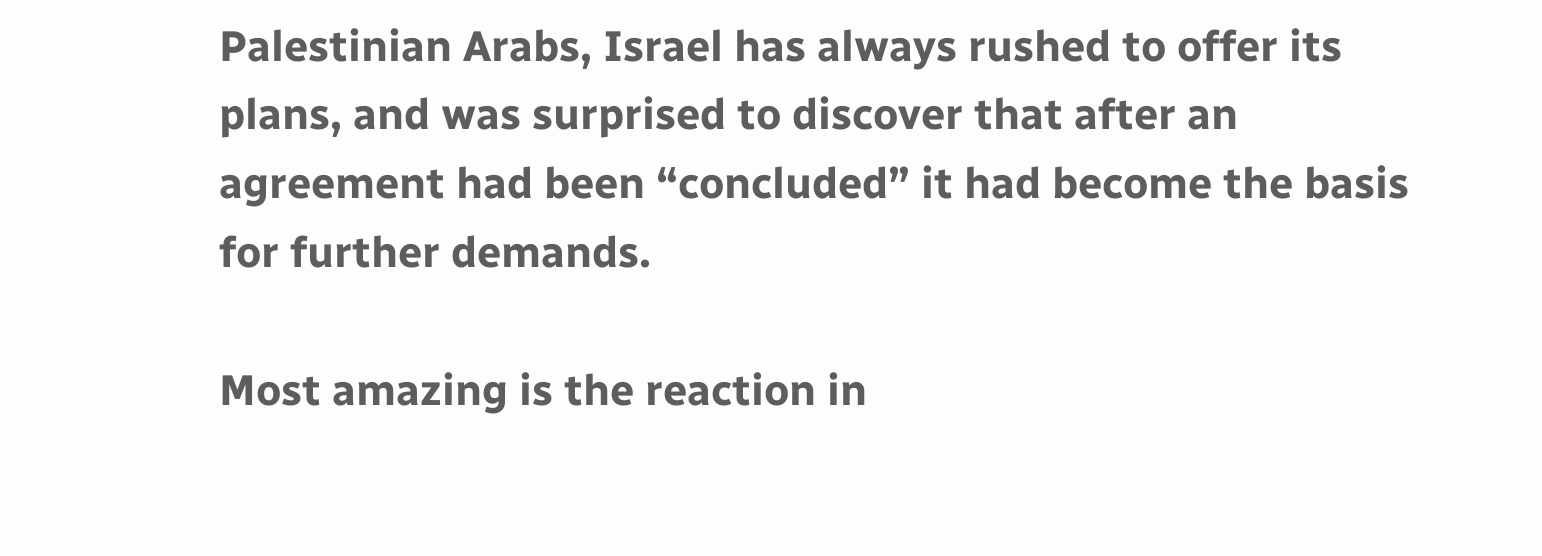Palestinian Arabs, Israel has always rushed to offer its plans, and was surprised to discover that after an agreement had been “concluded” it had become the basis for further demands.

Most amazing is the reaction in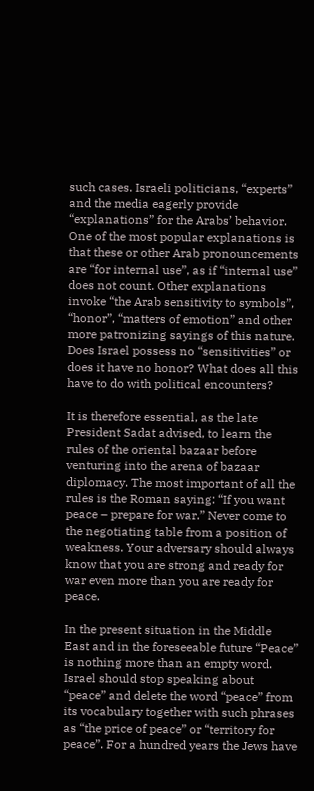such cases. Israeli politicians, “experts” and the media eagerly provide “explanations” for the Arabs’ behavior. One of the most popular explanations is that these or other Arab pronouncements are “for internal use”, as if “internal use” does not count. Other explanations invoke “the Arab sensitivity to symbols”, “honor”, “matters of emotion” and other more patronizing sayings of this nature. Does Israel possess no “sensitivities” or does it have no honor? What does all this have to do with political encounters?

It is therefore essential, as the late President Sadat advised, to learn the rules of the oriental bazaar before venturing into the arena of bazaar diplomacy. The most important of all the rules is the Roman saying: “If you want peace – prepare for war.” Never come to the negotiating table from a position of weakness. Your adversary should always know that you are strong and ready for war even more than you are ready for peace.

In the present situation in the Middle East and in the foreseeable future “Peace” is nothing more than an empty word. Israel should stop speaking about “peace” and delete the word “peace” from its vocabulary together with such phrases as “the price of peace” or “territory for peace”. For a hundred years the Jews have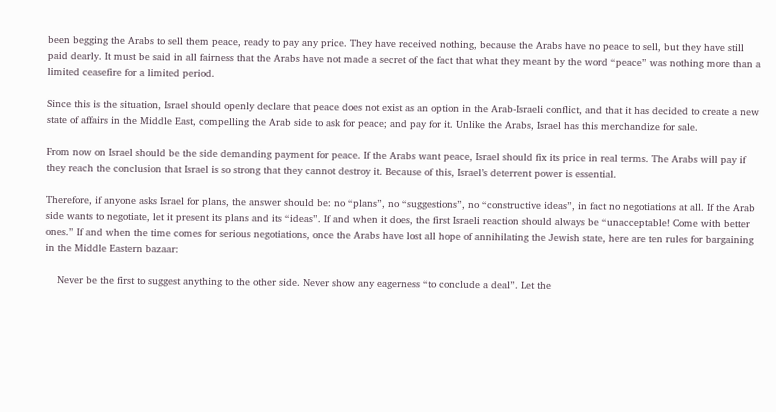been begging the Arabs to sell them peace, ready to pay any price. They have received nothing, because the Arabs have no peace to sell, but they have still paid dearly. It must be said in all fairness that the Arabs have not made a secret of the fact that what they meant by the word “peace” was nothing more than a limited ceasefire for a limited period.

Since this is the situation, Israel should openly declare that peace does not exist as an option in the Arab-Israeli conflict, and that it has decided to create a new state of affairs in the Middle East, compelling the Arab side to ask for peace; and pay for it. Unlike the Arabs, Israel has this merchandize for sale.

From now on Israel should be the side demanding payment for peace. If the Arabs want peace, Israel should fix its price in real terms. The Arabs will pay if they reach the conclusion that Israel is so strong that they cannot destroy it. Because of this, Israel’s deterrent power is essential.

Therefore, if anyone asks Israel for plans, the answer should be: no “plans”, no “suggestions”, no “constructive ideas”, in fact no negotiations at all. If the Arab side wants to negotiate, let it present its plans and its “ideas”. If and when it does, the first Israeli reaction should always be “unacceptable! Come with better ones.” If and when the time comes for serious negotiations, once the Arabs have lost all hope of annihilating the Jewish state, here are ten rules for bargaining in the Middle Eastern bazaar:

    Never be the first to suggest anything to the other side. Never show any eagerness “to conclude a deal”. Let the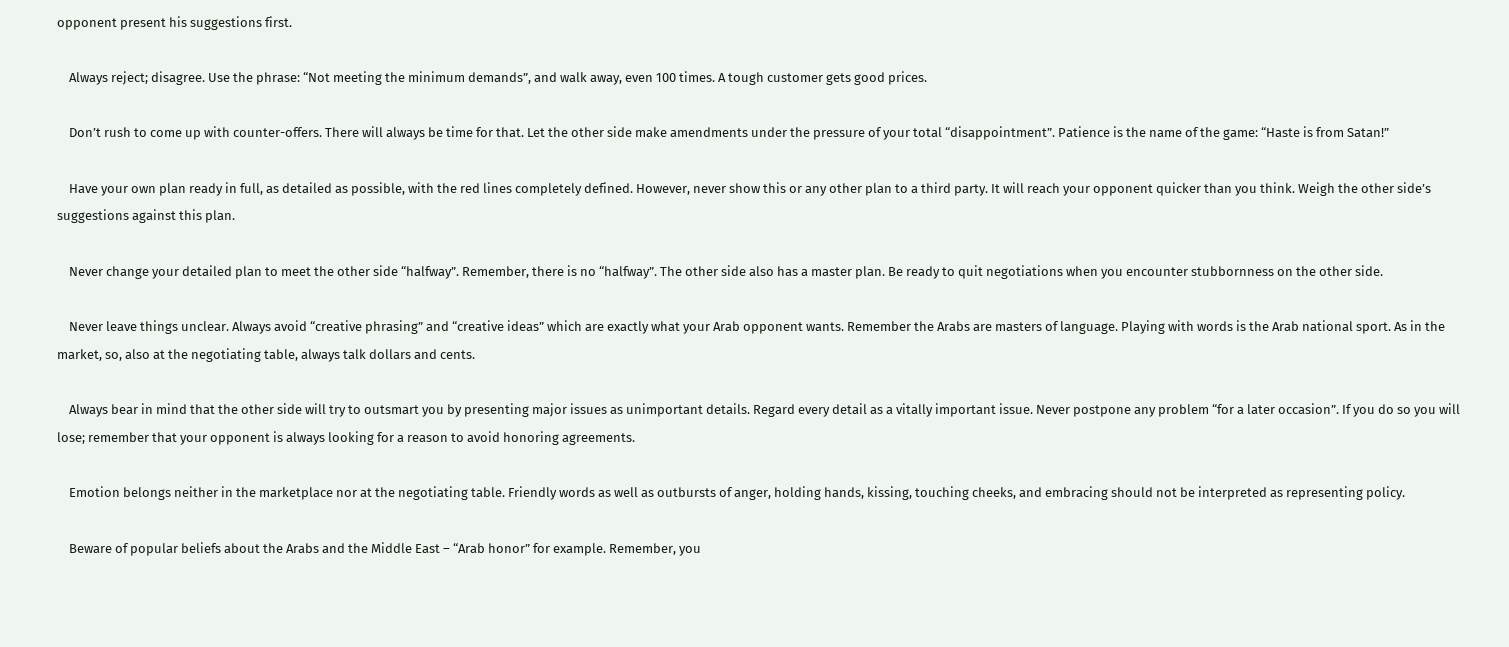opponent present his suggestions first.

    Always reject; disagree. Use the phrase: “Not meeting the minimum demands”, and walk away, even 100 times. A tough customer gets good prices.

    Don’t rush to come up with counter-offers. There will always be time for that. Let the other side make amendments under the pressure of your total “disappointment”. Patience is the name of the game: “Haste is from Satan!”

    Have your own plan ready in full, as detailed as possible, with the red lines completely defined. However, never show this or any other plan to a third party. It will reach your opponent quicker than you think. Weigh the other side’s suggestions against this plan.

    Never change your detailed plan to meet the other side “halfway”. Remember, there is no “halfway”. The other side also has a master plan. Be ready to quit negotiations when you encounter stubbornness on the other side.

    Never leave things unclear. Always avoid “creative phrasing” and “creative ideas” which are exactly what your Arab opponent wants. Remember the Arabs are masters of language. Playing with words is the Arab national sport. As in the market, so, also at the negotiating table, always talk dollars and cents.

    Always bear in mind that the other side will try to outsmart you by presenting major issues as unimportant details. Regard every detail as a vitally important issue. Never postpone any problem “for a later occasion”. If you do so you will lose; remember that your opponent is always looking for a reason to avoid honoring agreements.

    Emotion belongs neither in the marketplace nor at the negotiating table. Friendly words as well as outbursts of anger, holding hands, kissing, touching cheeks, and embracing should not be interpreted as representing policy.

    Beware of popular beliefs about the Arabs and the Middle East – “Arab honor” for example. Remember, you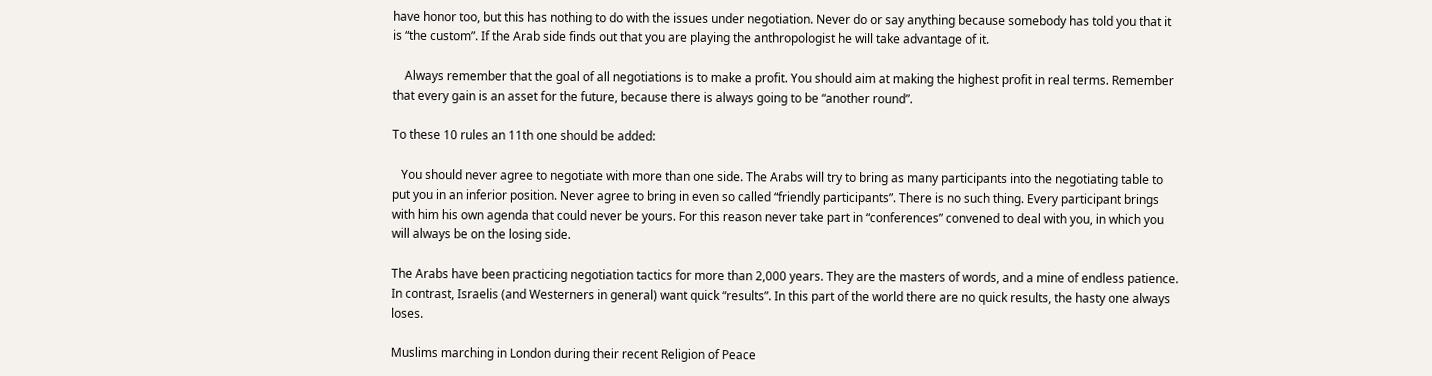have honor too, but this has nothing to do with the issues under negotiation. Never do or say anything because somebody has told you that it is “the custom”. If the Arab side finds out that you are playing the anthropologist he will take advantage of it.

    Always remember that the goal of all negotiations is to make a profit. You should aim at making the highest profit in real terms. Remember that every gain is an asset for the future, because there is always going to be “another round”.

To these 10 rules an 11th one should be added:

   You should never agree to negotiate with more than one side. The Arabs will try to bring as many participants into the negotiating table to put you in an inferior position. Never agree to bring in even so called “friendly participants”. There is no such thing. Every participant brings with him his own agenda that could never be yours. For this reason never take part in “conferences” convened to deal with you, in which you will always be on the losing side.

The Arabs have been practicing negotiation tactics for more than 2,000 years. They are the masters of words, and a mine of endless patience. In contrast, Israelis (and Westerners in general) want quick “results”. In this part of the world there are no quick results, the hasty one always loses.

Muslims marching in London during their recent Religion of Peace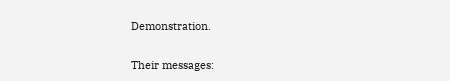Demonstration.

Their messages: